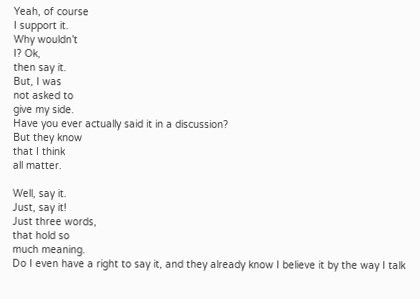Yeah, of course
I support it.
Why wouldn’t
I? Ok,
then say it.
But, I was
not asked to
give my side.
Have you ever actually said it in a discussion?
But they know
that I think
all matter.

Well, say it.
Just, say it!
Just three words,
that hold so
much meaning.
Do I even have a right to say it, and they already know I believe it by the way I talk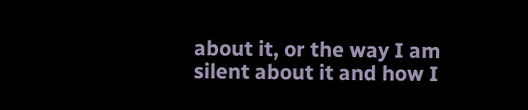about it, or the way I am silent about it and how I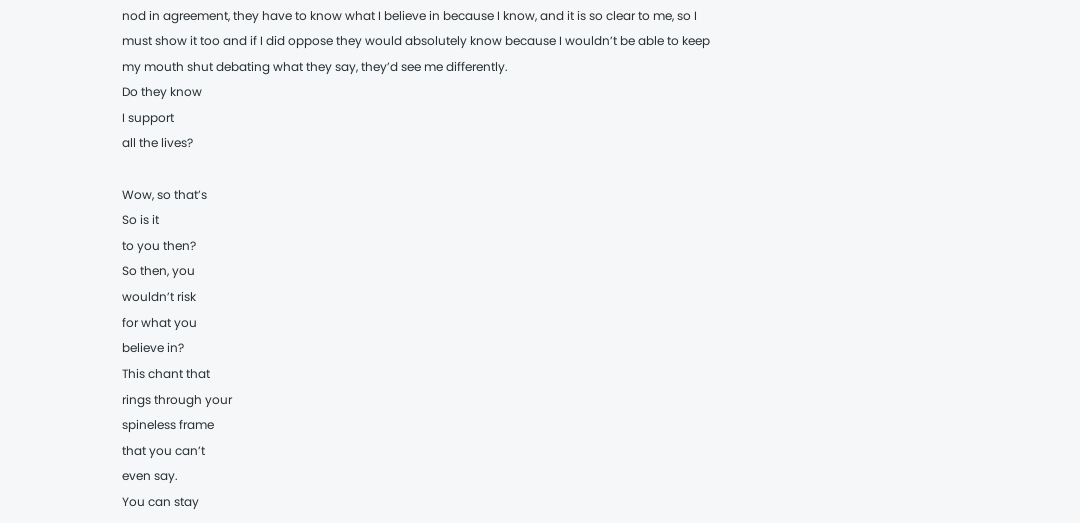nod in agreement, they have to know what I believe in because I know, and it is so clear to me, so I must show it too and if I did oppose they would absolutely know because I wouldn’t be able to keep my mouth shut debating what they say, they’d see me differently.
Do they know
I support
all the lives?

Wow, so that’s
So is it
to you then?
So then, you
wouldn’t risk
for what you
believe in?
This chant that
rings through your
spineless frame
that you can’t
even say.
You can stay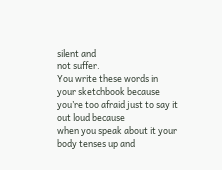silent and
not suffer.
You write these words in your sketchbook because you’re too afraid just to say it out loud because
when you speak about it your body tenses up and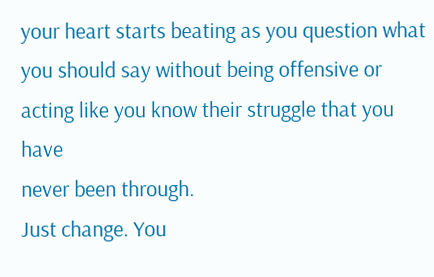your heart starts beating as you question what you should say without being offensive or acting like you know their struggle that you have
never been through.
Just change. You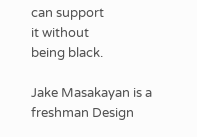can support
it without
being black.

Jake Masakayan is a freshman Design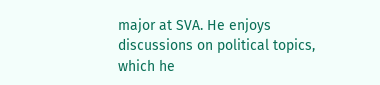major at SVA. He enjoys discussions on political topics, which he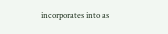incorporates into as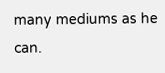many mediums as he can.